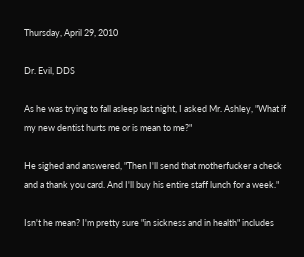Thursday, April 29, 2010

Dr. Evil, DDS

As he was trying to fall asleep last night, I asked Mr. Ashley, "What if my new dentist hurts me or is mean to me?"

He sighed and answered, "Then I'll send that motherfucker a check and a thank you card. And I'll buy his entire staff lunch for a week."

Isn't he mean? I'm pretty sure "in sickness and in health" includes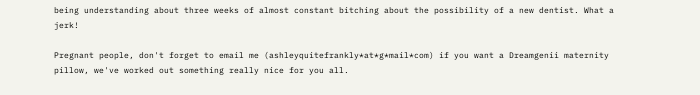being understanding about three weeks of almost constant bitching about the possibility of a new dentist. What a jerk!

Pregnant people, don't forget to email me (ashleyquitefrankly*at*g*mail*com) if you want a Dreamgenii maternity pillow, we've worked out something really nice for you all.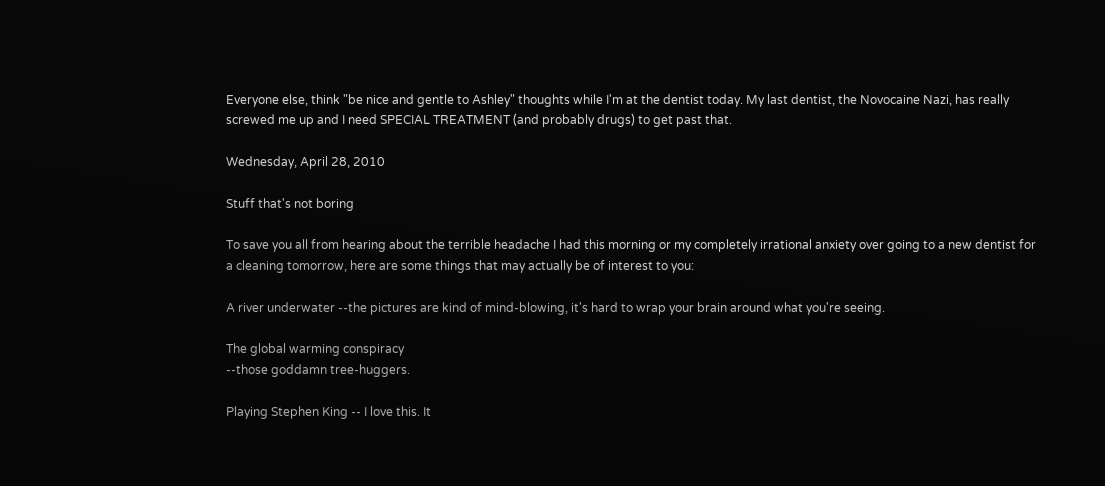Everyone else, think "be nice and gentle to Ashley" thoughts while I'm at the dentist today. My last dentist, the Novocaine Nazi, has really screwed me up and I need SPECIAL TREATMENT (and probably drugs) to get past that.

Wednesday, April 28, 2010

Stuff that's not boring

To save you all from hearing about the terrible headache I had this morning or my completely irrational anxiety over going to a new dentist for a cleaning tomorrow, here are some things that may actually be of interest to you:

A river underwater --the pictures are kind of mind-blowing, it's hard to wrap your brain around what you're seeing.

The global warming conspiracy
--those goddamn tree-huggers.

Playing Stephen King -- I love this. It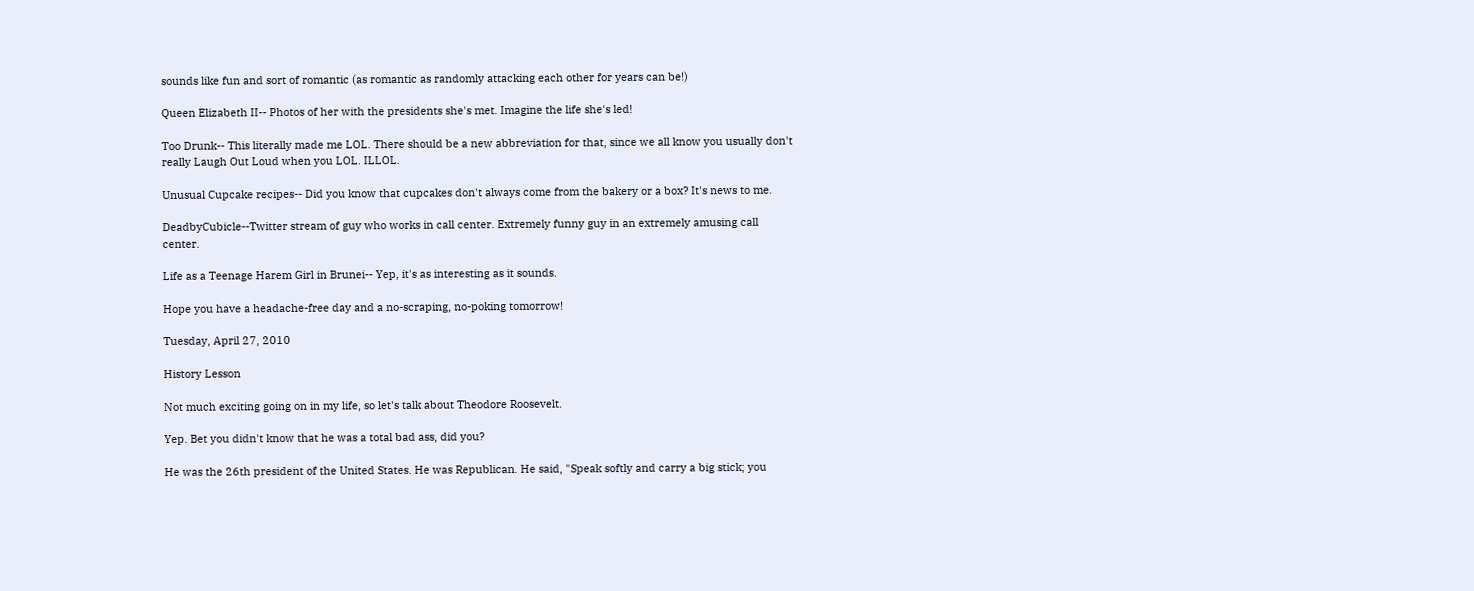sounds like fun and sort of romantic (as romantic as randomly attacking each other for years can be!)

Queen Elizabeth II-- Photos of her with the presidents she's met. Imagine the life she's led!

Too Drunk-- This literally made me LOL. There should be a new abbreviation for that, since we all know you usually don't really Laugh Out Loud when you LOL. ILLOL.

Unusual Cupcake recipes-- Did you know that cupcakes don't always come from the bakery or a box? It's news to me.

DeadbyCubicle--Twitter stream of guy who works in call center. Extremely funny guy in an extremely amusing call center.

Life as a Teenage Harem Girl in Brunei-- Yep, it's as interesting as it sounds.

Hope you have a headache-free day and a no-scraping, no-poking tomorrow!

Tuesday, April 27, 2010

History Lesson

Not much exciting going on in my life, so let's talk about Theodore Roosevelt.

Yep. Bet you didn't know that he was a total bad ass, did you?

He was the 26th president of the United States. He was Republican. He said, "Speak softly and carry a big stick; you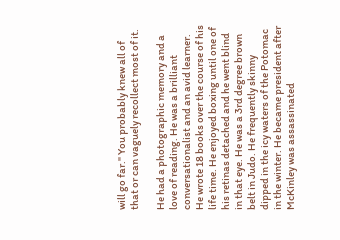will go far." You probably knew all of that or can vaguely recollect most of it.

He had a photographic memory and a love of reading. He was a brilliant conversationalist and an avid learner. He wrote 18 books over the course of his life time. He enjoyed boxing until one of his retinas detached and he went blind in that eye. He was a 3rd degree brown belt in Judo. He frequently skinny dipped in the icy waters of the Potomac in the winter. He became president after McKinley was assassinated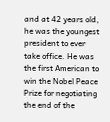and at 42 years old, he was the youngest president to ever take office. He was the first American to win the Nobel Peace Prize for negotiating the end of the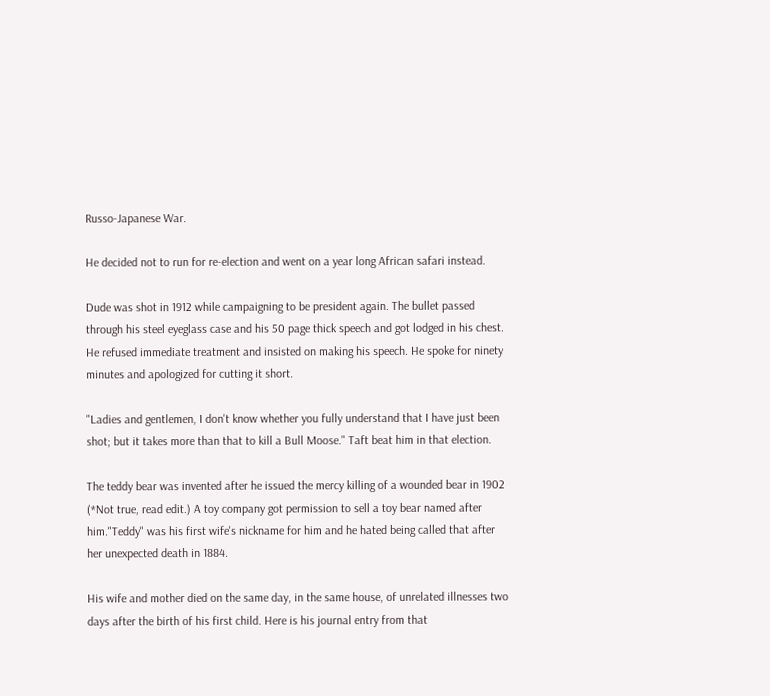Russo-Japanese War.

He decided not to run for re-election and went on a year long African safari instead.

Dude was shot in 1912 while campaigning to be president again. The bullet passed through his steel eyeglass case and his 50 page thick speech and got lodged in his chest. He refused immediate treatment and insisted on making his speech. He spoke for ninety minutes and apologized for cutting it short.

"Ladies and gentlemen, I don't know whether you fully understand that I have just been shot; but it takes more than that to kill a Bull Moose." Taft beat him in that election.

The teddy bear was invented after he issued the mercy killing of a wounded bear in 1902 (*Not true, read edit.) A toy company got permission to sell a toy bear named after him."Teddy" was his first wife's nickname for him and he hated being called that after her unexpected death in 1884.

His wife and mother died on the same day, in the same house, of unrelated illnesses two days after the birth of his first child. Here is his journal entry from that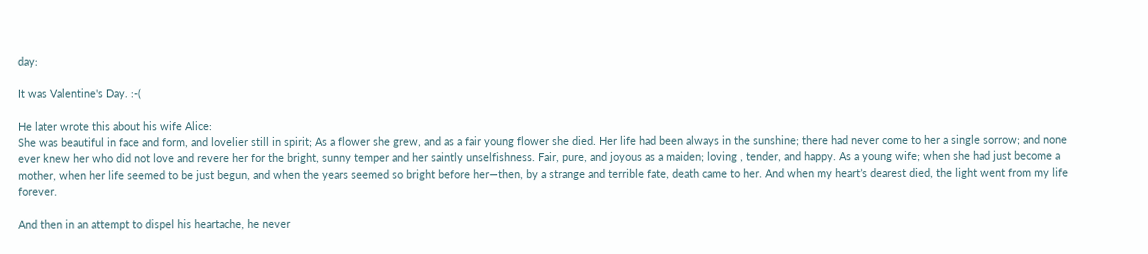day:

It was Valentine's Day. :-(

He later wrote this about his wife Alice:
She was beautiful in face and form, and lovelier still in spirit; As a flower she grew, and as a fair young flower she died. Her life had been always in the sunshine; there had never come to her a single sorrow; and none ever knew her who did not love and revere her for the bright, sunny temper and her saintly unselfishness. Fair, pure, and joyous as a maiden; loving , tender, and happy. As a young wife; when she had just become a mother, when her life seemed to be just begun, and when the years seemed so bright before her—then, by a strange and terrible fate, death came to her. And when my heart’s dearest died, the light went from my life forever.

And then in an attempt to dispel his heartache, he never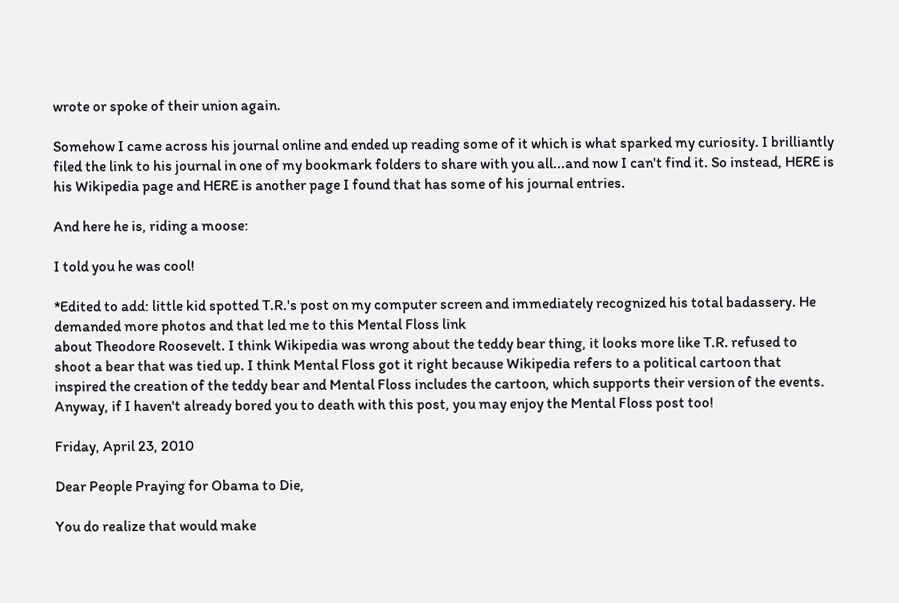wrote or spoke of their union again.

Somehow I came across his journal online and ended up reading some of it which is what sparked my curiosity. I brilliantly filed the link to his journal in one of my bookmark folders to share with you all...and now I can't find it. So instead, HERE is his Wikipedia page and HERE is another page I found that has some of his journal entries.

And here he is, riding a moose:

I told you he was cool!

*Edited to add: little kid spotted T.R.'s post on my computer screen and immediately recognized his total badassery. He demanded more photos and that led me to this Mental Floss link
about Theodore Roosevelt. I think Wikipedia was wrong about the teddy bear thing, it looks more like T.R. refused to shoot a bear that was tied up. I think Mental Floss got it right because Wikipedia refers to a political cartoon that inspired the creation of the teddy bear and Mental Floss includes the cartoon, which supports their version of the events. Anyway, if I haven't already bored you to death with this post, you may enjoy the Mental Floss post too!

Friday, April 23, 2010

Dear People Praying for Obama to Die,

You do realize that would make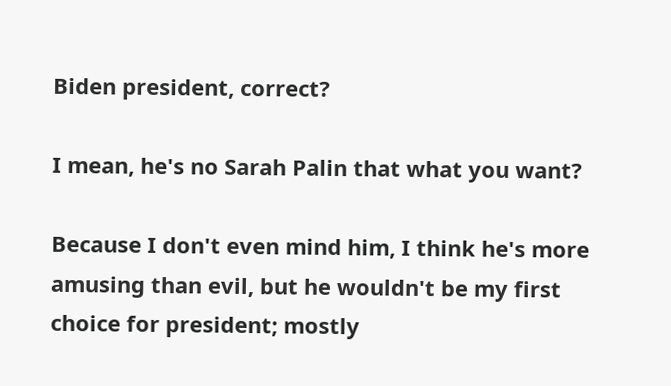Biden president, correct?

I mean, he's no Sarah Palin that what you want?

Because I don't even mind him, I think he's more amusing than evil, but he wouldn't be my first choice for president; mostly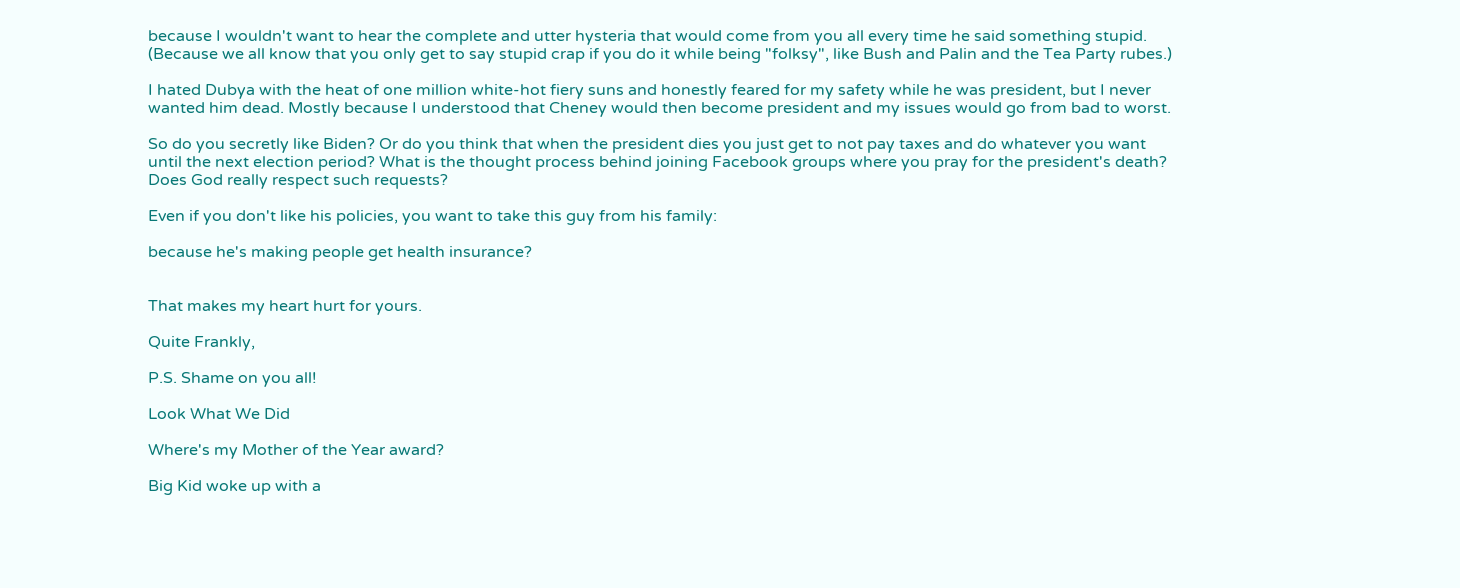because I wouldn't want to hear the complete and utter hysteria that would come from you all every time he said something stupid. (Because we all know that you only get to say stupid crap if you do it while being "folksy", like Bush and Palin and the Tea Party rubes.)

I hated Dubya with the heat of one million white-hot fiery suns and honestly feared for my safety while he was president, but I never wanted him dead. Mostly because I understood that Cheney would then become president and my issues would go from bad to worst.

So do you secretly like Biden? Or do you think that when the president dies you just get to not pay taxes and do whatever you want until the next election period? What is the thought process behind joining Facebook groups where you pray for the president's death? Does God really respect such requests?

Even if you don't like his policies, you want to take this guy from his family:

because he's making people get health insurance?


That makes my heart hurt for yours.

Quite Frankly,

P.S. Shame on you all!

Look What We Did

Where's my Mother of the Year award?

Big Kid woke up with a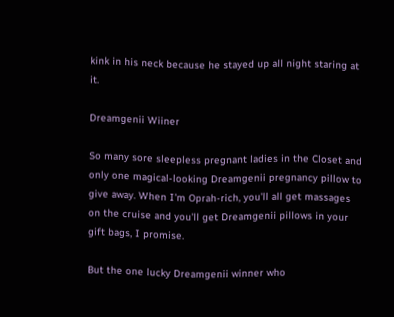kink in his neck because he stayed up all night staring at it.

Dreamgenii Wiiner

So many sore sleepless pregnant ladies in the Closet and only one magical-looking Dreamgenii pregnancy pillow to give away. When I'm Oprah-rich, you'll all get massages on the cruise and you'll get Dreamgenii pillows in your gift bags, I promise.

But the one lucky Dreamgenii winner who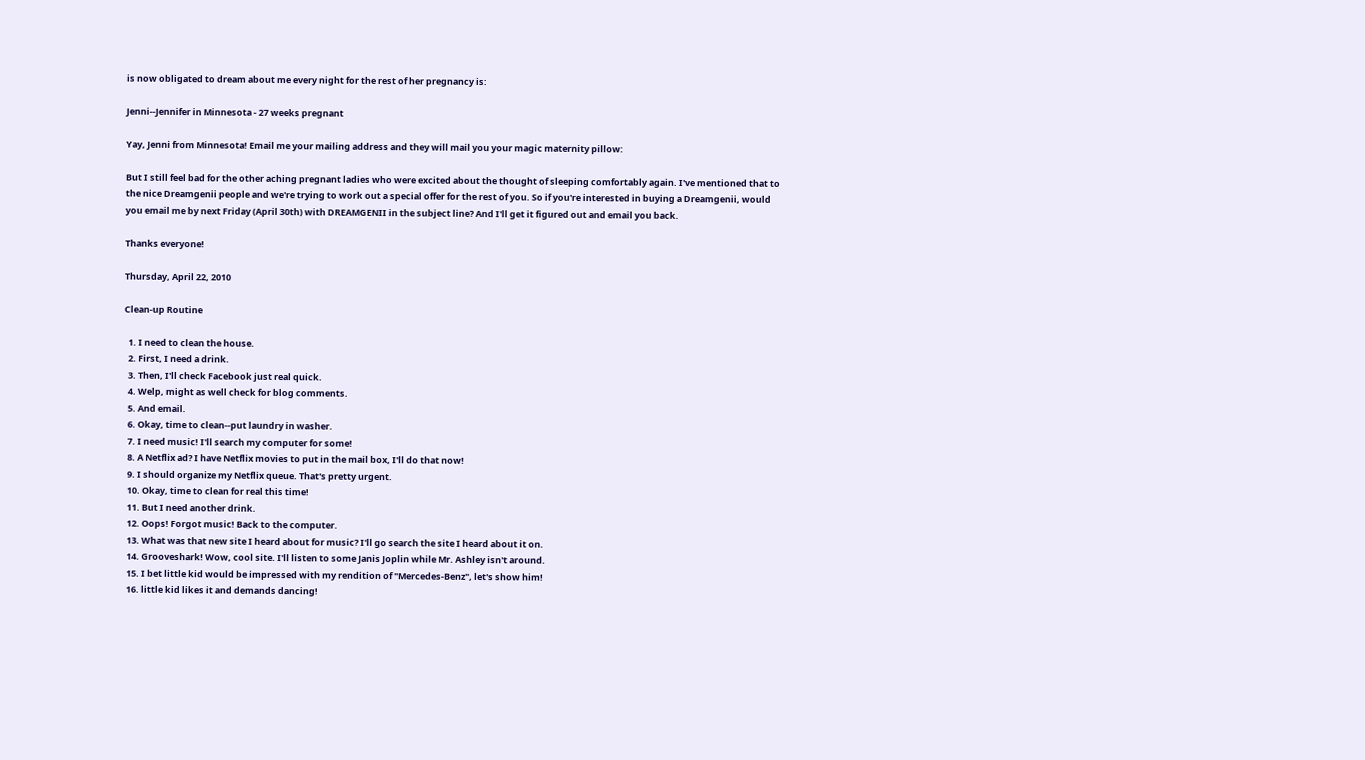is now obligated to dream about me every night for the rest of her pregnancy is:

Jenni--Jennifer in Minnesota - 27 weeks pregnant

Yay, Jenni from Minnesota! Email me your mailing address and they will mail you your magic maternity pillow:

But I still feel bad for the other aching pregnant ladies who were excited about the thought of sleeping comfortably again. I've mentioned that to the nice Dreamgenii people and we're trying to work out a special offer for the rest of you. So if you're interested in buying a Dreamgenii, would you email me by next Friday (April 30th) with DREAMGENII in the subject line? And I'll get it figured out and email you back.

Thanks everyone!

Thursday, April 22, 2010

Clean-up Routine

  1. I need to clean the house.
  2. First, I need a drink.
  3. Then, I'll check Facebook just real quick.
  4. Welp, might as well check for blog comments.
  5. And email.
  6. Okay, time to clean--put laundry in washer.
  7. I need music! I'll search my computer for some!
  8. A Netflix ad? I have Netflix movies to put in the mail box, I'll do that now!
  9. I should organize my Netflix queue. That's pretty urgent.
  10. Okay, time to clean for real this time!
  11. But I need another drink.
  12. Oops! Forgot music! Back to the computer.
  13. What was that new site I heard about for music? I'll go search the site I heard about it on.
  14. Grooveshark! Wow, cool site. I'll listen to some Janis Joplin while Mr. Ashley isn't around.
  15. I bet little kid would be impressed with my rendition of "Mercedes-Benz", let's show him!
  16. little kid likes it and demands dancing!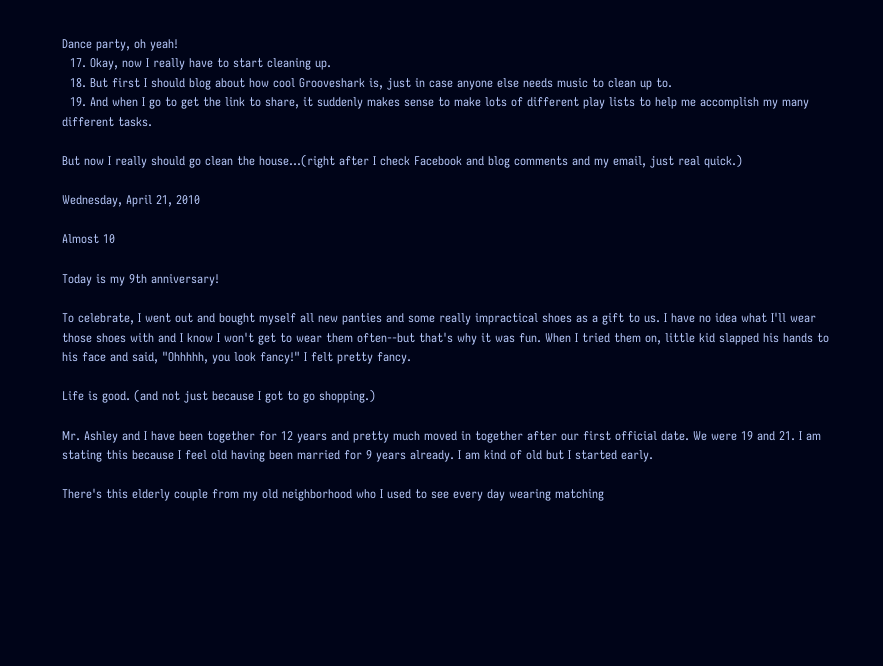Dance party, oh yeah!
  17. Okay, now I really have to start cleaning up.
  18. But first I should blog about how cool Grooveshark is, just in case anyone else needs music to clean up to.
  19. And when I go to get the link to share, it suddenly makes sense to make lots of different play lists to help me accomplish my many different tasks.

But now I really should go clean the house...(right after I check Facebook and blog comments and my email, just real quick.)

Wednesday, April 21, 2010

Almost 10

Today is my 9th anniversary!

To celebrate, I went out and bought myself all new panties and some really impractical shoes as a gift to us. I have no idea what I'll wear those shoes with and I know I won't get to wear them often--but that's why it was fun. When I tried them on, little kid slapped his hands to his face and said, "Ohhhhh, you look fancy!" I felt pretty fancy.

Life is good. (and not just because I got to go shopping.)

Mr. Ashley and I have been together for 12 years and pretty much moved in together after our first official date. We were 19 and 21. I am stating this because I feel old having been married for 9 years already. I am kind of old but I started early.

There's this elderly couple from my old neighborhood who I used to see every day wearing matching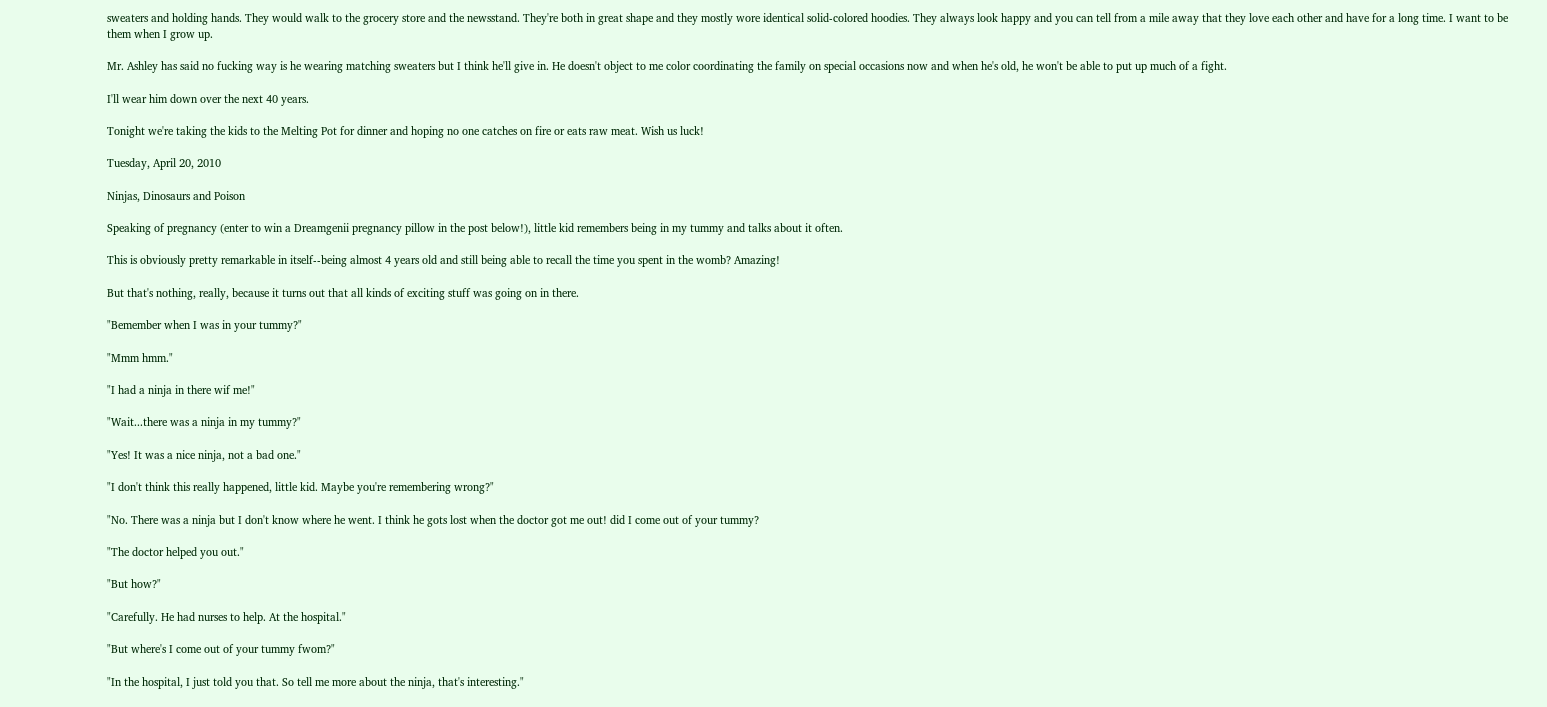sweaters and holding hands. They would walk to the grocery store and the newsstand. They're both in great shape and they mostly wore identical solid-colored hoodies. They always look happy and you can tell from a mile away that they love each other and have for a long time. I want to be them when I grow up.

Mr. Ashley has said no fucking way is he wearing matching sweaters but I think he'll give in. He doesn't object to me color coordinating the family on special occasions now and when he's old, he won't be able to put up much of a fight.

I'll wear him down over the next 40 years.

Tonight we're taking the kids to the Melting Pot for dinner and hoping no one catches on fire or eats raw meat. Wish us luck!

Tuesday, April 20, 2010

Ninjas, Dinosaurs and Poison

Speaking of pregnancy (enter to win a Dreamgenii pregnancy pillow in the post below!), little kid remembers being in my tummy and talks about it often.

This is obviously pretty remarkable in itself--being almost 4 years old and still being able to recall the time you spent in the womb? Amazing!

But that's nothing, really, because it turns out that all kinds of exciting stuff was going on in there.

"Bemember when I was in your tummy?"

"Mmm hmm."

"I had a ninja in there wif me!"

"Wait...there was a ninja in my tummy?"

"Yes! It was a nice ninja, not a bad one."

"I don't think this really happened, little kid. Maybe you're remembering wrong?"

"No. There was a ninja but I don't know where he went. I think he gots lost when the doctor got me out! did I come out of your tummy?

"The doctor helped you out."

"But how?"

"Carefully. He had nurses to help. At the hospital."

"But where's I come out of your tummy fwom?"

"In the hospital, I just told you that. So tell me more about the ninja, that's interesting."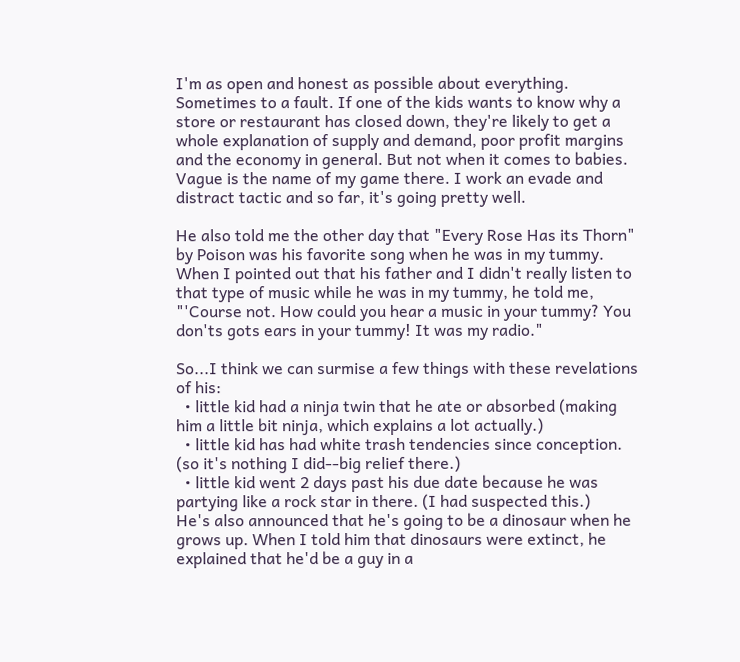I'm as open and honest as possible about everything. Sometimes to a fault. If one of the kids wants to know why a store or restaurant has closed down, they're likely to get a whole explanation of supply and demand, poor profit margins and the economy in general. But not when it comes to babies. Vague is the name of my game there. I work an evade and distract tactic and so far, it's going pretty well.

He also told me the other day that "Every Rose Has its Thorn" by Poison was his favorite song when he was in my tummy. When I pointed out that his father and I didn't really listen to that type of music while he was in my tummy, he told me, "'Course not. How could you hear a music in your tummy? You don'ts gots ears in your tummy! It was my radio."

So...I think we can surmise a few things with these revelations of his:
  • little kid had a ninja twin that he ate or absorbed (making him a little bit ninja, which explains a lot actually.)
  • little kid has had white trash tendencies since conception. (so it's nothing I did--big relief there.)
  • little kid went 2 days past his due date because he was partying like a rock star in there. (I had suspected this.)
He's also announced that he's going to be a dinosaur when he grows up. When I told him that dinosaurs were extinct, he explained that he'd be a guy in a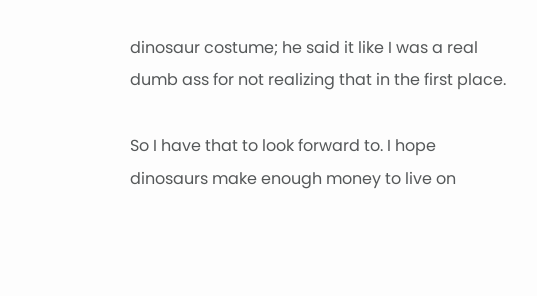dinosaur costume; he said it like I was a real dumb ass for not realizing that in the first place.

So I have that to look forward to. I hope dinosaurs make enough money to live on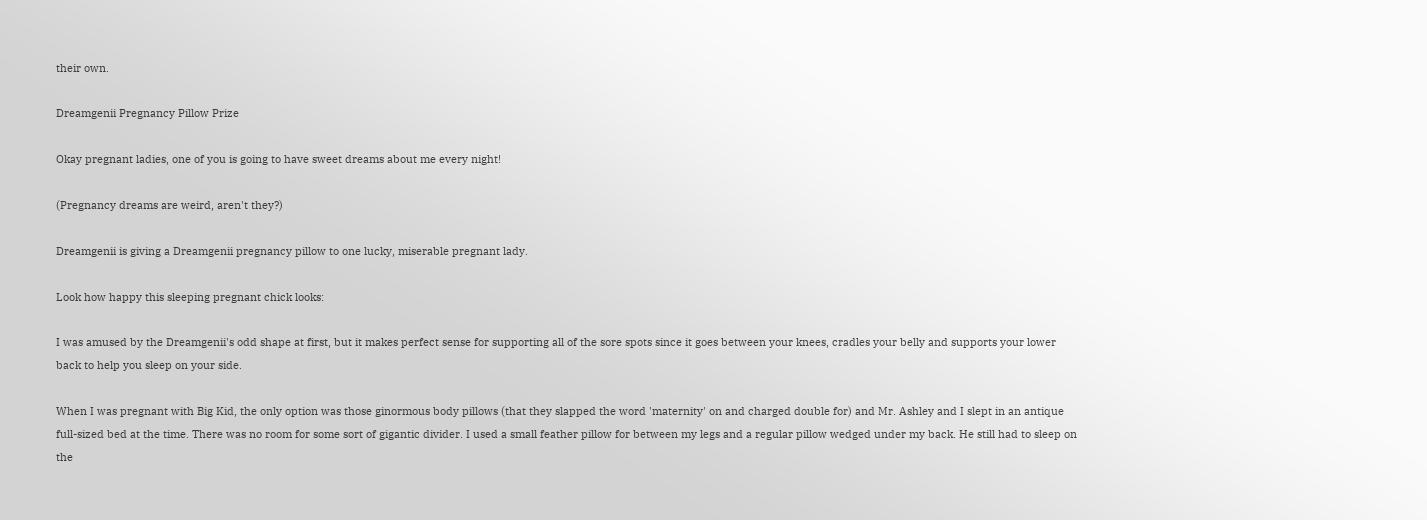their own.

Dreamgenii Pregnancy Pillow Prize

Okay pregnant ladies, one of you is going to have sweet dreams about me every night!

(Pregnancy dreams are weird, aren't they?)

Dreamgenii is giving a Dreamgenii pregnancy pillow to one lucky, miserable pregnant lady.

Look how happy this sleeping pregnant chick looks:

I was amused by the Dreamgenii's odd shape at first, but it makes perfect sense for supporting all of the sore spots since it goes between your knees, cradles your belly and supports your lower back to help you sleep on your side.

When I was pregnant with Big Kid, the only option was those ginormous body pillows (that they slapped the word 'maternity' on and charged double for) and Mr. Ashley and I slept in an antique full-sized bed at the time. There was no room for some sort of gigantic divider. I used a small feather pillow for between my legs and a regular pillow wedged under my back. He still had to sleep on the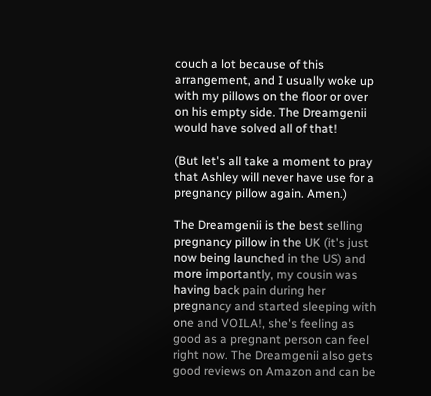couch a lot because of this arrangement, and I usually woke up with my pillows on the floor or over on his empty side. The Dreamgenii would have solved all of that!

(But let's all take a moment to pray that Ashley will never have use for a pregnancy pillow again. Amen.)

The Dreamgenii is the best selling pregnancy pillow in the UK (it's just now being launched in the US) and more importantly, my cousin was having back pain during her pregnancy and started sleeping with one and VOILA!, she's feeling as good as a pregnant person can feel right now. The Dreamgenii also gets good reviews on Amazon and can be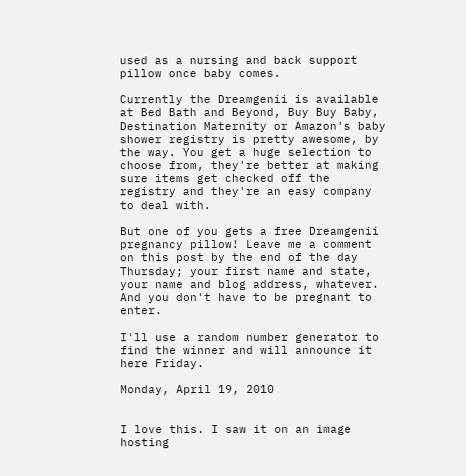used as a nursing and back support pillow once baby comes.

Currently the Dreamgenii is available at Bed Bath and Beyond, Buy Buy Baby, Destination Maternity or Amazon's baby shower registry is pretty awesome, by the way. You get a huge selection to choose from, they're better at making sure items get checked off the registry and they're an easy company to deal with.

But one of you gets a free Dreamgenii pregnancy pillow! Leave me a comment on this post by the end of the day Thursday; your first name and state, your name and blog address, whatever. And you don't have to be pregnant to enter.

I'll use a random number generator to find the winner and will announce it here Friday.

Monday, April 19, 2010


I love this. I saw it on an image hosting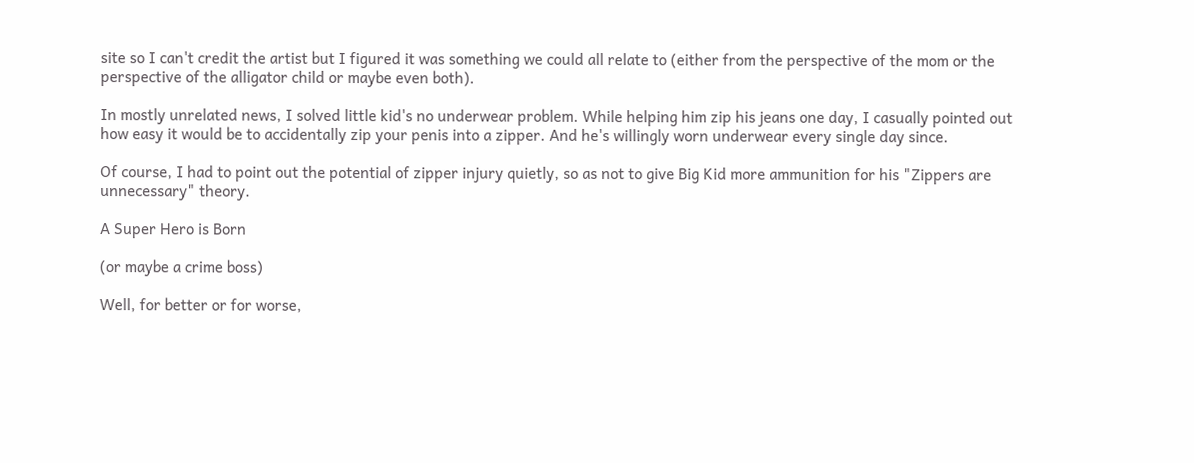site so I can't credit the artist but I figured it was something we could all relate to (either from the perspective of the mom or the perspective of the alligator child or maybe even both).

In mostly unrelated news, I solved little kid's no underwear problem. While helping him zip his jeans one day, I casually pointed out how easy it would be to accidentally zip your penis into a zipper. And he's willingly worn underwear every single day since.

Of course, I had to point out the potential of zipper injury quietly, so as not to give Big Kid more ammunition for his "Zippers are unnecessary" theory.

A Super Hero is Born

(or maybe a crime boss)

Well, for better or for worse,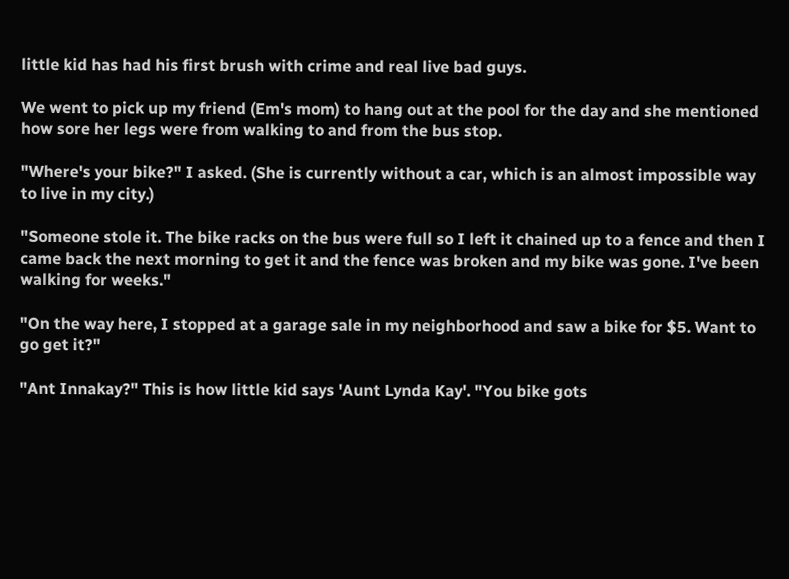little kid has had his first brush with crime and real live bad guys.

We went to pick up my friend (Em's mom) to hang out at the pool for the day and she mentioned how sore her legs were from walking to and from the bus stop.

"Where's your bike?" I asked. (She is currently without a car, which is an almost impossible way to live in my city.)

"Someone stole it. The bike racks on the bus were full so I left it chained up to a fence and then I came back the next morning to get it and the fence was broken and my bike was gone. I've been walking for weeks."

"On the way here, I stopped at a garage sale in my neighborhood and saw a bike for $5. Want to go get it?"

"Ant Innakay?" This is how little kid says 'Aunt Lynda Kay'. "You bike gots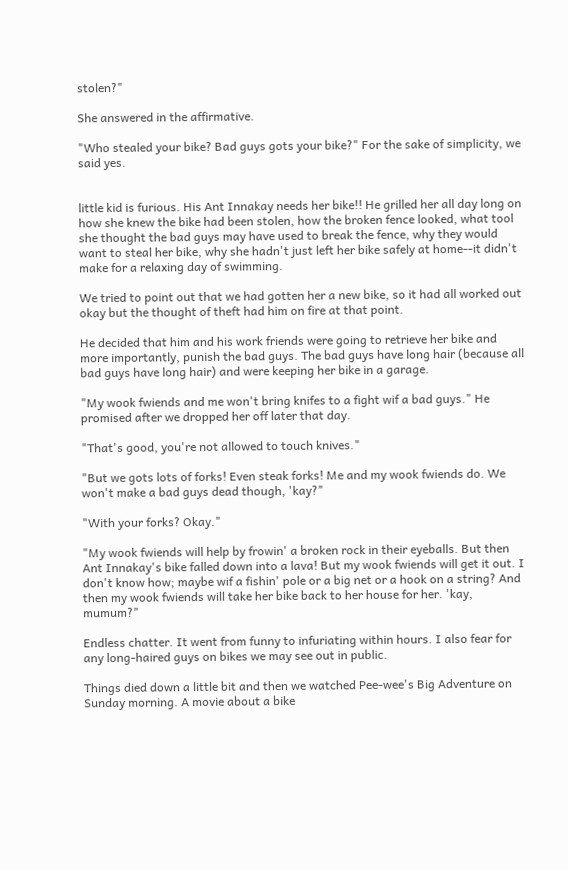stolen?"

She answered in the affirmative.

"Who stealed your bike? Bad guys gots your bike?" For the sake of simplicity, we said yes.


little kid is furious. His Ant Innakay needs her bike!! He grilled her all day long on how she knew the bike had been stolen, how the broken fence looked, what tool she thought the bad guys may have used to break the fence, why they would want to steal her bike, why she hadn't just left her bike safely at home--it didn't make for a relaxing day of swimming.

We tried to point out that we had gotten her a new bike, so it had all worked out okay but the thought of theft had him on fire at that point.

He decided that him and his work friends were going to retrieve her bike and more importantly, punish the bad guys. The bad guys have long hair (because all bad guys have long hair) and were keeping her bike in a garage.

"My wook fwiends and me won't bring knifes to a fight wif a bad guys." He promised after we dropped her off later that day.

"That's good, you're not allowed to touch knives."

"But we gots lots of forks! Even steak forks! Me and my wook fwiends do. We won't make a bad guys dead though, 'kay?"

"With your forks? Okay."

"My wook fwiends will help by frowin' a broken rock in their eyeballs. But then Ant Innakay's bike falled down into a lava! But my wook fwiends will get it out. I don't know how; maybe wif a fishin' pole or a big net or a hook on a string? And then my wook fwiends will take her bike back to her house for her. 'kay, mumum?"

Endless chatter. It went from funny to infuriating within hours. I also fear for any long-haired guys on bikes we may see out in public.

Things died down a little bit and then we watched Pee-wee's Big Adventure on Sunday morning. A movie about a bike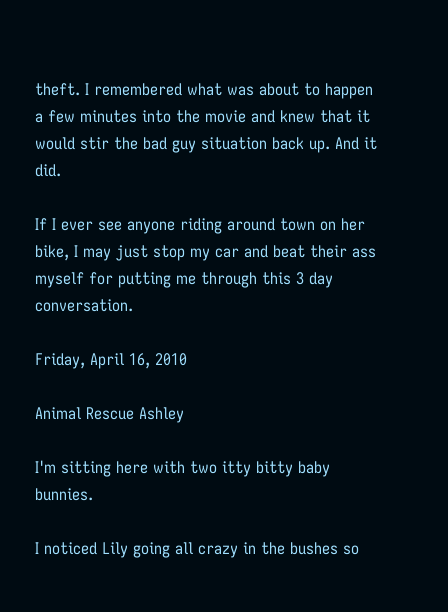theft. I remembered what was about to happen a few minutes into the movie and knew that it would stir the bad guy situation back up. And it did.

If I ever see anyone riding around town on her bike, I may just stop my car and beat their ass myself for putting me through this 3 day conversation.

Friday, April 16, 2010

Animal Rescue Ashley

I'm sitting here with two itty bitty baby bunnies.

I noticed Lily going all crazy in the bushes so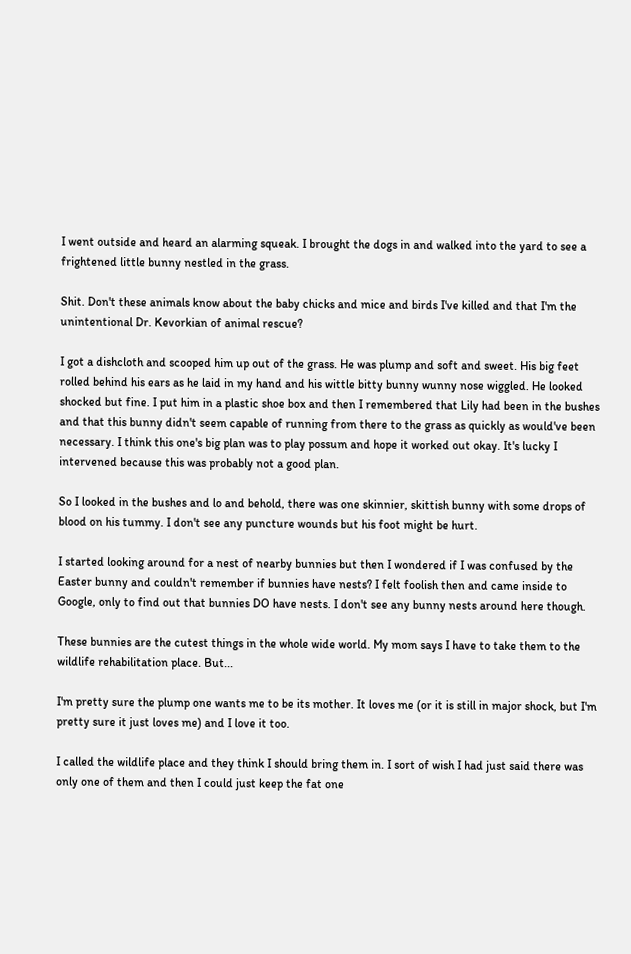I went outside and heard an alarming squeak. I brought the dogs in and walked into the yard to see a frightened little bunny nestled in the grass.

Shit. Don't these animals know about the baby chicks and mice and birds I've killed and that I'm the unintentional Dr. Kevorkian of animal rescue?

I got a dishcloth and scooped him up out of the grass. He was plump and soft and sweet. His big feet rolled behind his ears as he laid in my hand and his wittle bitty bunny wunny nose wiggled. He looked shocked but fine. I put him in a plastic shoe box and then I remembered that Lily had been in the bushes and that this bunny didn't seem capable of running from there to the grass as quickly as would've been necessary. I think this one's big plan was to play possum and hope it worked out okay. It's lucky I intervened because this was probably not a good plan.

So I looked in the bushes and lo and behold, there was one skinnier, skittish bunny with some drops of blood on his tummy. I don't see any puncture wounds but his foot might be hurt.

I started looking around for a nest of nearby bunnies but then I wondered if I was confused by the Easter bunny and couldn't remember if bunnies have nests? I felt foolish then and came inside to Google, only to find out that bunnies DO have nests. I don't see any bunny nests around here though.

These bunnies are the cutest things in the whole wide world. My mom says I have to take them to the wildlife rehabilitation place. But...

I'm pretty sure the plump one wants me to be its mother. It loves me (or it is still in major shock, but I'm pretty sure it just loves me) and I love it too.

I called the wildlife place and they think I should bring them in. I sort of wish I had just said there was only one of them and then I could just keep the fat one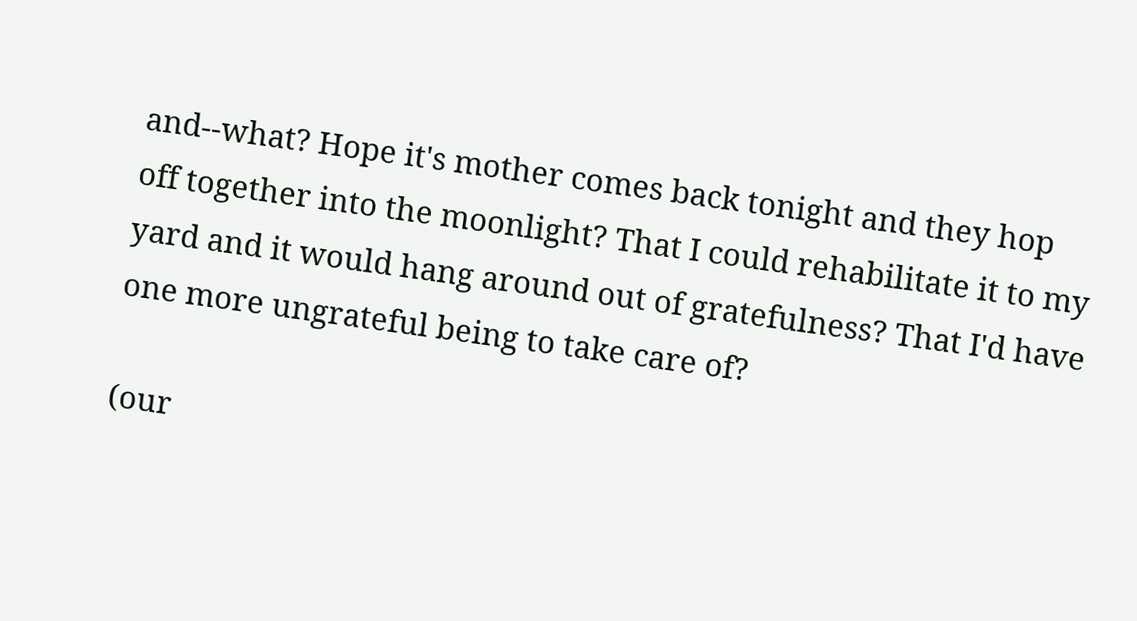and--what? Hope it's mother comes back tonight and they hop off together into the moonlight? That I could rehabilitate it to my yard and it would hang around out of gratefulness? That I'd have one more ungrateful being to take care of?

(our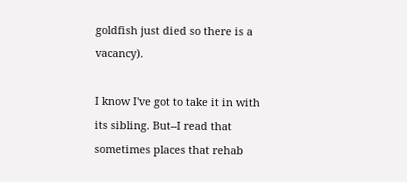goldfish just died so there is a vacancy).

I know I've got to take it in with its sibling. But--I read that sometimes places that rehab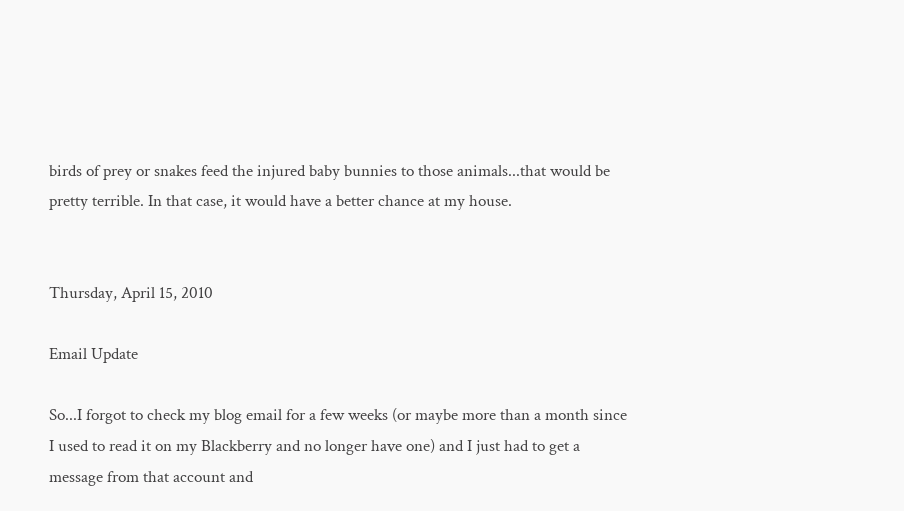birds of prey or snakes feed the injured baby bunnies to those animals...that would be pretty terrible. In that case, it would have a better chance at my house.


Thursday, April 15, 2010

Email Update

So...I forgot to check my blog email for a few weeks (or maybe more than a month since I used to read it on my Blackberry and no longer have one) and I just had to get a message from that account and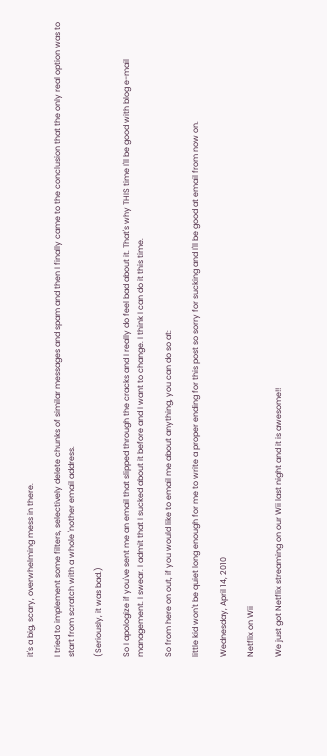it's a big, scary, overwhelming mess in there.

I tried to implement some filters, selectively delete chunks of similar messages and spam and then I finally came to the conclusion that the only real option was to start from scratch with a whole 'nother email address.

(Seriously, it was bad.)

So I apologize if you've sent me an email that slipped through the cracks and I really do feel bad about it. That's why THIS time I'll be good with blog e-mail management. I swear. I admit that I sucked about it before and I want to change. I think I can do it this time.

So from here on out, if you would like to email me about anything, you can do so at:

little kid won't be quiet long enough for me to write a proper ending for this post so sorry for sucking and I'll be good at email from now on.

Wednesday, April 14, 2010

Netflix on Wii

We just got Netflix streaming on our Wii last night and it is awesome!!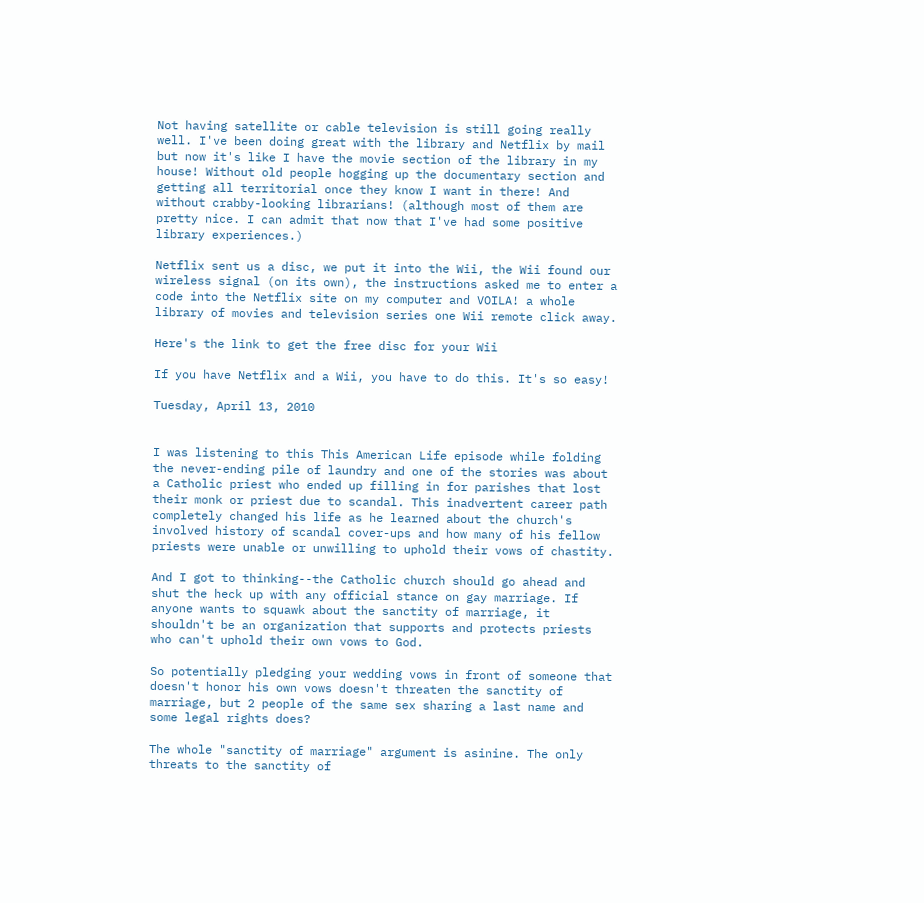Not having satellite or cable television is still going really well. I've been doing great with the library and Netflix by mail but now it's like I have the movie section of the library in my house! Without old people hogging up the documentary section and getting all territorial once they know I want in there! And without crabby-looking librarians! (although most of them are pretty nice. I can admit that now that I've had some positive library experiences.)

Netflix sent us a disc, we put it into the Wii, the Wii found our wireless signal (on its own), the instructions asked me to enter a code into the Netflix site on my computer and VOILA! a whole library of movies and television series one Wii remote click away.

Here's the link to get the free disc for your Wii

If you have Netflix and a Wii, you have to do this. It's so easy!

Tuesday, April 13, 2010


I was listening to this This American Life episode while folding the never-ending pile of laundry and one of the stories was about a Catholic priest who ended up filling in for parishes that lost their monk or priest due to scandal. This inadvertent career path completely changed his life as he learned about the church's involved history of scandal cover-ups and how many of his fellow priests were unable or unwilling to uphold their vows of chastity.

And I got to thinking--the Catholic church should go ahead and shut the heck up with any official stance on gay marriage. If anyone wants to squawk about the sanctity of marriage, it shouldn't be an organization that supports and protects priests who can't uphold their own vows to God.

So potentially pledging your wedding vows in front of someone that doesn't honor his own vows doesn't threaten the sanctity of marriage, but 2 people of the same sex sharing a last name and some legal rights does?

The whole "sanctity of marriage" argument is asinine. The only threats to the sanctity of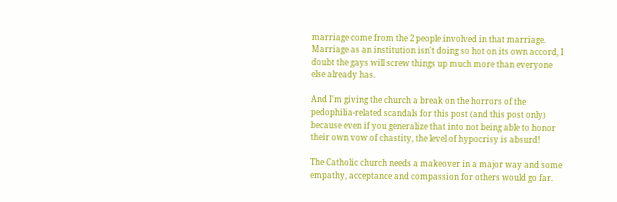marriage come from the 2 people involved in that marriage. Marriage as an institution isn't doing so hot on its own accord, I doubt the gays will screw things up much more than everyone else already has.

And I'm giving the church a break on the horrors of the pedophilia-related scandals for this post (and this post only) because even if you generalize that into not being able to honor their own vow of chastity, the level of hypocrisy is absurd!

The Catholic church needs a makeover in a major way and some empathy, acceptance and compassion for others would go far.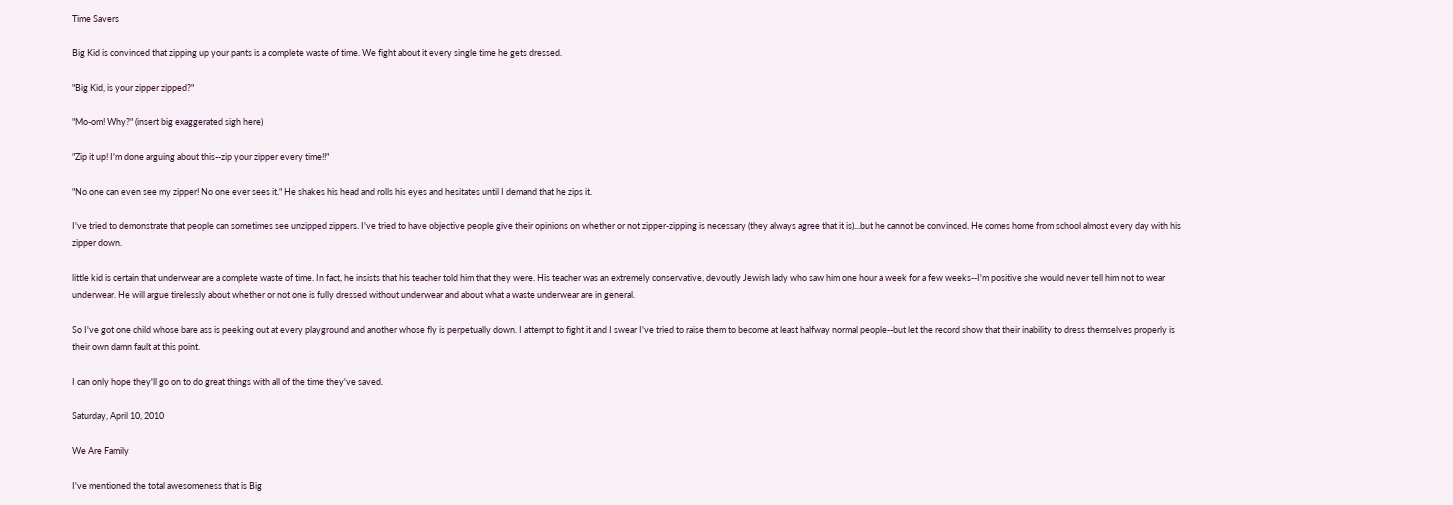Time Savers

Big Kid is convinced that zipping up your pants is a complete waste of time. We fight about it every single time he gets dressed.

"Big Kid, is your zipper zipped?"

"Mo-om! Why?" (insert big exaggerated sigh here)

"Zip it up! I'm done arguing about this--zip your zipper every time!!"

"No one can even see my zipper! No one ever sees it." He shakes his head and rolls his eyes and hesitates until I demand that he zips it.

I've tried to demonstrate that people can sometimes see unzipped zippers. I've tried to have objective people give their opinions on whether or not zipper-zipping is necessary (they always agree that it is)...but he cannot be convinced. He comes home from school almost every day with his zipper down.

little kid is certain that underwear are a complete waste of time. In fact, he insists that his teacher told him that they were. His teacher was an extremely conservative, devoutly Jewish lady who saw him one hour a week for a few weeks--I'm positive she would never tell him not to wear underwear. He will argue tirelessly about whether or not one is fully dressed without underwear and about what a waste underwear are in general.

So I've got one child whose bare ass is peeking out at every playground and another whose fly is perpetually down. I attempt to fight it and I swear I've tried to raise them to become at least halfway normal people--but let the record show that their inability to dress themselves properly is their own damn fault at this point.

I can only hope they'll go on to do great things with all of the time they've saved.

Saturday, April 10, 2010

We Are Family

I've mentioned the total awesomeness that is Big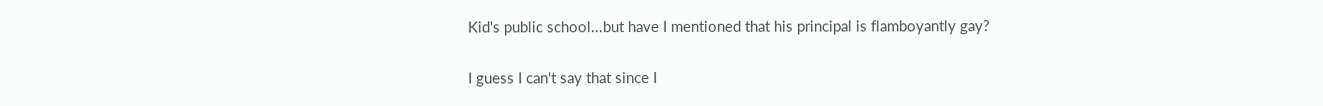Kid's public school...but have I mentioned that his principal is flamboyantly gay?

I guess I can't say that since I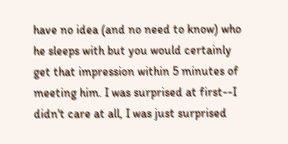have no idea (and no need to know) who he sleeps with but you would certainly get that impression within 5 minutes of meeting him. I was surprised at first--I didn't care at all, I was just surprised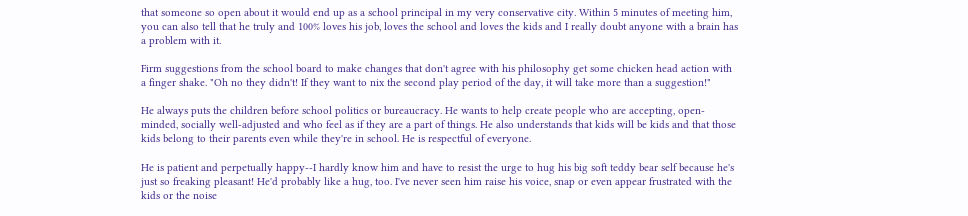that someone so open about it would end up as a school principal in my very conservative city. Within 5 minutes of meeting him, you can also tell that he truly and 100% loves his job, loves the school and loves the kids and I really doubt anyone with a brain has a problem with it.

Firm suggestions from the school board to make changes that don't agree with his philosophy get some chicken head action with a finger shake. "Oh no they didn't! If they want to nix the second play period of the day, it will take more than a suggestion!"

He always puts the children before school politics or bureaucracy. He wants to help create people who are accepting, open-minded, socially well-adjusted and who feel as if they are a part of things. He also understands that kids will be kids and that those kids belong to their parents even while they're in school. He is respectful of everyone.

He is patient and perpetually happy--I hardly know him and have to resist the urge to hug his big soft teddy bear self because he's just so freaking pleasant! He'd probably like a hug, too. I've never seen him raise his voice, snap or even appear frustrated with the kids or the noise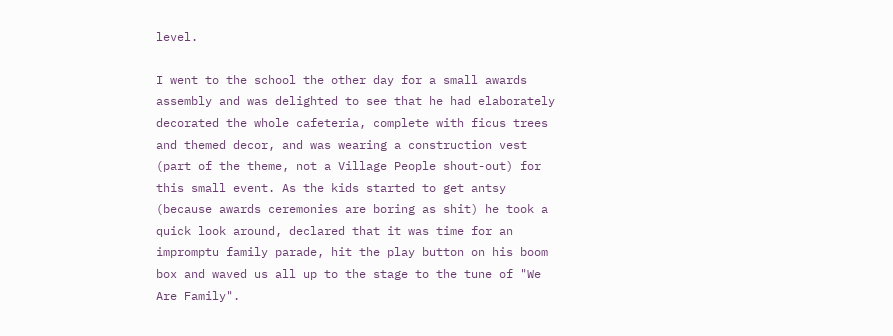level.

I went to the school the other day for a small awards assembly and was delighted to see that he had elaborately decorated the whole cafeteria, complete with ficus trees and themed decor, and was wearing a construction vest (part of the theme, not a Village People shout-out) for this small event. As the kids started to get antsy (because awards ceremonies are boring as shit) he took a quick look around, declared that it was time for an impromptu family parade, hit the play button on his boom box and waved us all up to the stage to the tune of "We Are Family".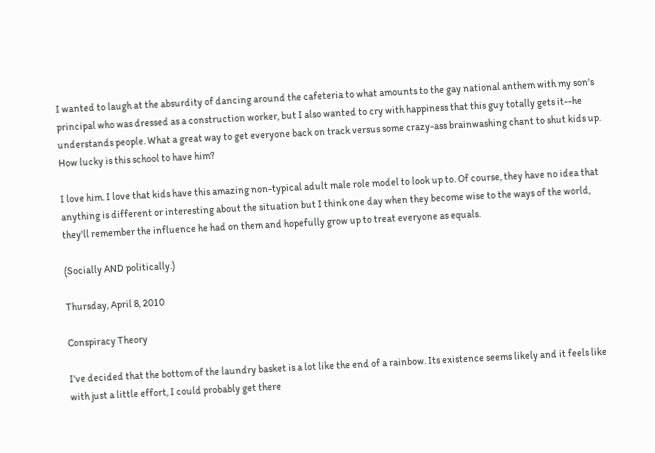I wanted to laugh at the absurdity of dancing around the cafeteria to what amounts to the gay national anthem with my son's principal who was dressed as a construction worker, but I also wanted to cry with happiness that this guy totally gets it--he understands people. What a great way to get everyone back on track versus some crazy-ass brainwashing chant to shut kids up. How lucky is this school to have him?

I love him. I love that kids have this amazing non-typical adult male role model to look up to. Of course, they have no idea that anything is different or interesting about the situation but I think one day when they become wise to the ways of the world, they'll remember the influence he had on them and hopefully grow up to treat everyone as equals.

(Socially AND politically.)

Thursday, April 8, 2010

Conspiracy Theory

I've decided that the bottom of the laundry basket is a lot like the end of a rainbow. Its existence seems likely and it feels like with just a little effort, I could probably get there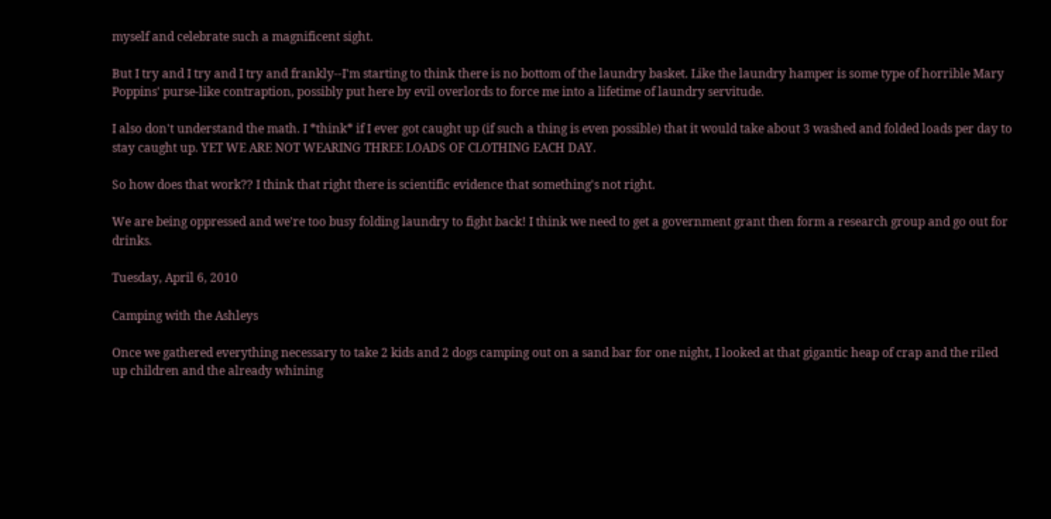myself and celebrate such a magnificent sight.

But I try and I try and I try and frankly--I'm starting to think there is no bottom of the laundry basket. Like the laundry hamper is some type of horrible Mary Poppins' purse-like contraption, possibly put here by evil overlords to force me into a lifetime of laundry servitude.

I also don't understand the math. I *think* if I ever got caught up (if such a thing is even possible) that it would take about 3 washed and folded loads per day to stay caught up. YET WE ARE NOT WEARING THREE LOADS OF CLOTHING EACH DAY.

So how does that work?? I think that right there is scientific evidence that something's not right.

We are being oppressed and we're too busy folding laundry to fight back! I think we need to get a government grant then form a research group and go out for drinks.

Tuesday, April 6, 2010

Camping with the Ashleys

Once we gathered everything necessary to take 2 kids and 2 dogs camping out on a sand bar for one night, I looked at that gigantic heap of crap and the riled up children and the already whining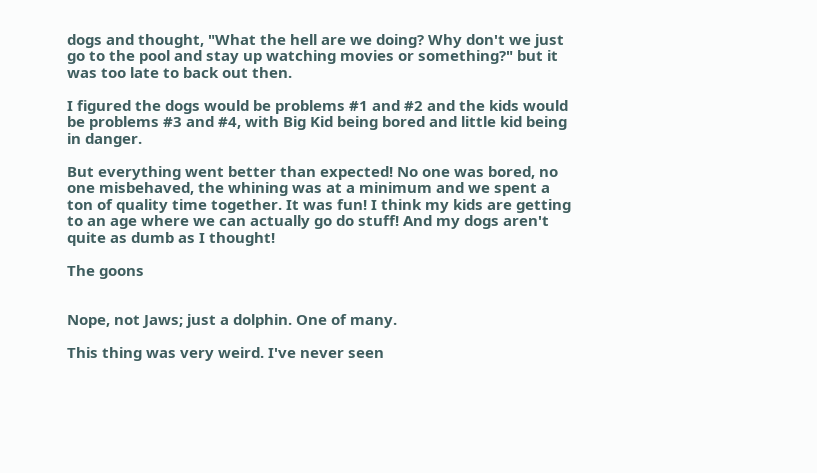dogs and thought, "What the hell are we doing? Why don't we just go to the pool and stay up watching movies or something?" but it was too late to back out then.

I figured the dogs would be problems #1 and #2 and the kids would be problems #3 and #4, with Big Kid being bored and little kid being in danger.

But everything went better than expected! No one was bored, no one misbehaved, the whining was at a minimum and we spent a ton of quality time together. It was fun! I think my kids are getting to an age where we can actually go do stuff! And my dogs aren't quite as dumb as I thought!

The goons


Nope, not Jaws; just a dolphin. One of many.

This thing was very weird. I've never seen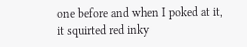one before and when I poked at it, it squirted red inky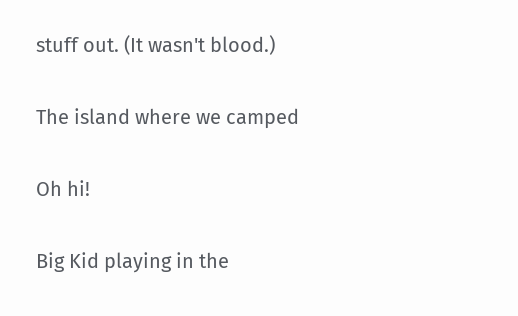stuff out. (It wasn't blood.)

The island where we camped

Oh hi!

Big Kid playing in the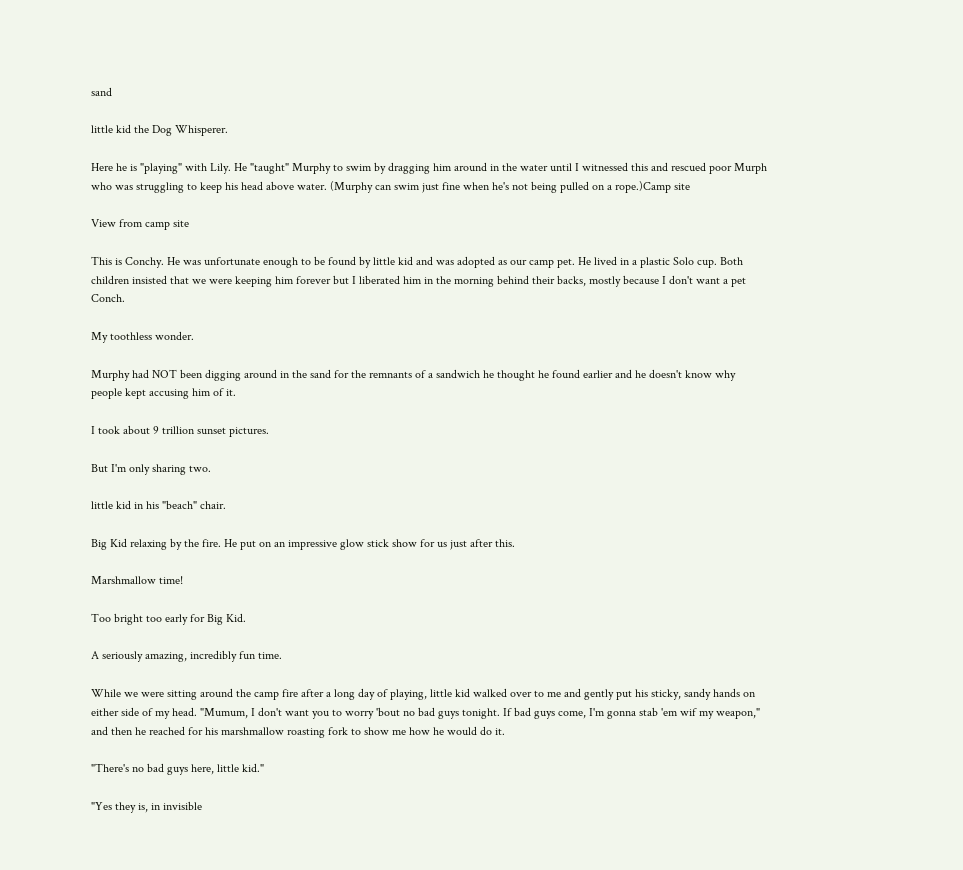sand

little kid the Dog Whisperer.

Here he is "playing" with Lily. He "taught" Murphy to swim by dragging him around in the water until I witnessed this and rescued poor Murph who was struggling to keep his head above water. (Murphy can swim just fine when he's not being pulled on a rope.)Camp site

View from camp site

This is Conchy. He was unfortunate enough to be found by little kid and was adopted as our camp pet. He lived in a plastic Solo cup. Both children insisted that we were keeping him forever but I liberated him in the morning behind their backs, mostly because I don't want a pet Conch.

My toothless wonder.

Murphy had NOT been digging around in the sand for the remnants of a sandwich he thought he found earlier and he doesn't know why people kept accusing him of it.

I took about 9 trillion sunset pictures.

But I'm only sharing two.

little kid in his "beach" chair.

Big Kid relaxing by the fire. He put on an impressive glow stick show for us just after this.

Marshmallow time!

Too bright too early for Big Kid.

A seriously amazing, incredibly fun time.

While we were sitting around the camp fire after a long day of playing, little kid walked over to me and gently put his sticky, sandy hands on either side of my head. "Mumum, I don't want you to worry 'bout no bad guys tonight. If bad guys come, I'm gonna stab 'em wif my weapon," and then he reached for his marshmallow roasting fork to show me how he would do it.

"There's no bad guys here, little kid."

"Yes they is, in invisible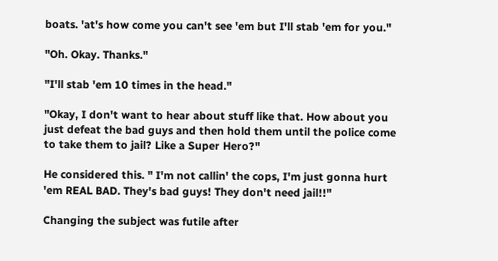boats. 'at's how come you can't see 'em but I'll stab 'em for you."

"Oh. Okay. Thanks."

"I'll stab 'em 10 times in the head."

"Okay, I don't want to hear about stuff like that. How about you just defeat the bad guys and then hold them until the police come to take them to jail? Like a Super Hero?"

He considered this. " I'm not callin' the cops, I'm just gonna hurt 'em REAL BAD. They's bad guys! They don't need jail!!"

Changing the subject was futile after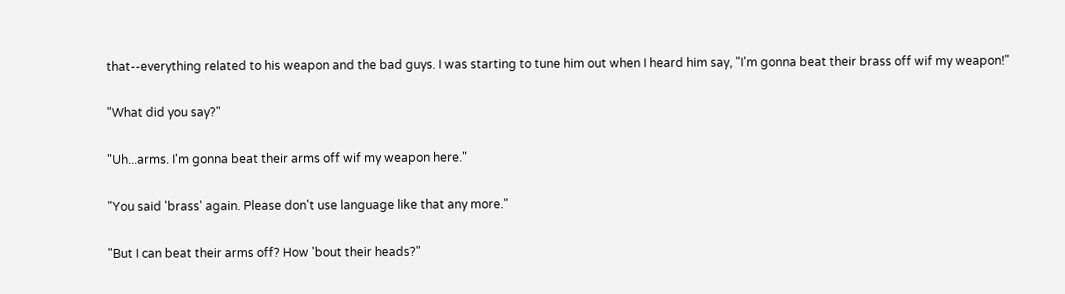that--everything related to his weapon and the bad guys. I was starting to tune him out when I heard him say, "I'm gonna beat their brass off wif my weapon!"

"What did you say?"

"Uh...arms. I'm gonna beat their arms off wif my weapon here."

"You said 'brass' again. Please don't use language like that any more."

"But I can beat their arms off? How 'bout their heads?"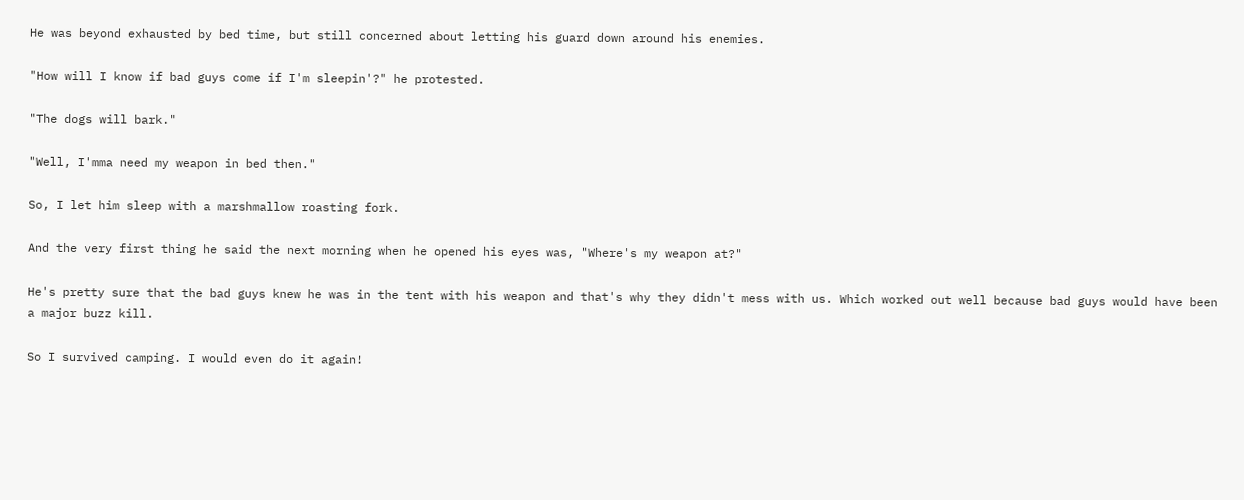He was beyond exhausted by bed time, but still concerned about letting his guard down around his enemies.

"How will I know if bad guys come if I'm sleepin'?" he protested.

"The dogs will bark."

"Well, I'mma need my weapon in bed then."

So, I let him sleep with a marshmallow roasting fork.

And the very first thing he said the next morning when he opened his eyes was, "Where's my weapon at?"

He's pretty sure that the bad guys knew he was in the tent with his weapon and that's why they didn't mess with us. Which worked out well because bad guys would have been a major buzz kill.

So I survived camping. I would even do it again!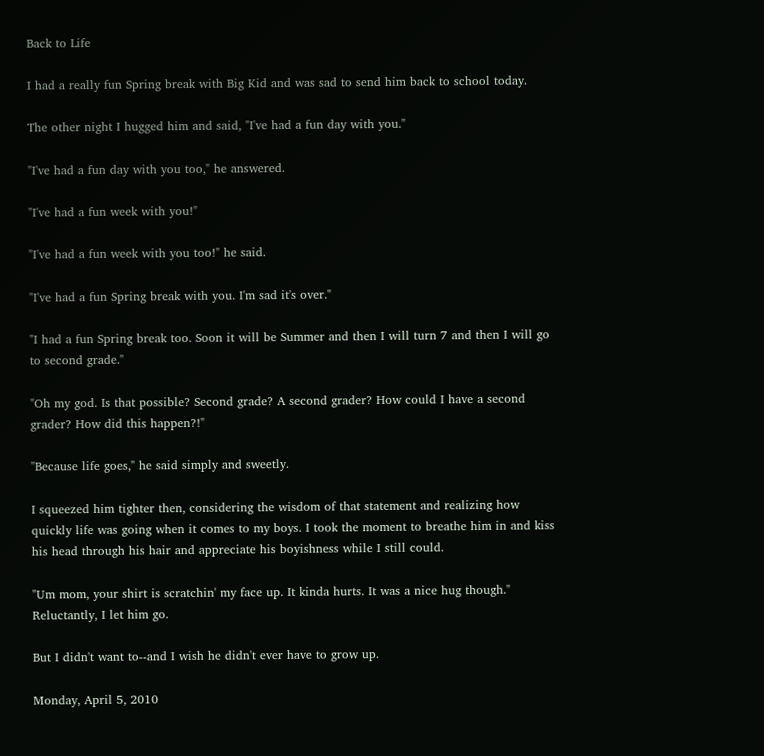Back to Life

I had a really fun Spring break with Big Kid and was sad to send him back to school today.

The other night I hugged him and said, "I've had a fun day with you."

"I've had a fun day with you too," he answered.

"I've had a fun week with you!"

"I've had a fun week with you too!" he said.

"I've had a fun Spring break with you. I'm sad it's over."

"I had a fun Spring break too. Soon it will be Summer and then I will turn 7 and then I will go to second grade."

"Oh my god. Is that possible? Second grade? A second grader? How could I have a second grader? How did this happen?!"

"Because life goes," he said simply and sweetly.

I squeezed him tighter then, considering the wisdom of that statement and realizing how quickly life was going when it comes to my boys. I took the moment to breathe him in and kiss his head through his hair and appreciate his boyishness while I still could.

"Um mom, your shirt is scratchin' my face up. It kinda hurts. It was a nice hug though." Reluctantly, I let him go.

But I didn't want to--and I wish he didn't ever have to grow up.

Monday, April 5, 2010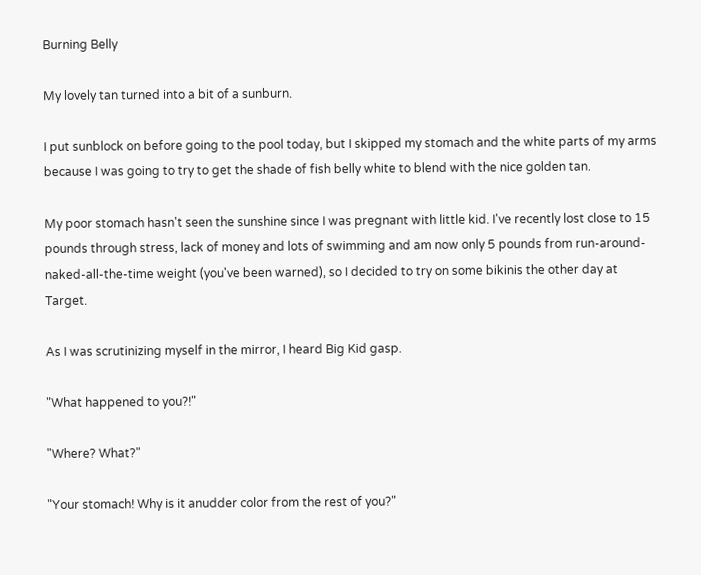Burning Belly

My lovely tan turned into a bit of a sunburn.

I put sunblock on before going to the pool today, but I skipped my stomach and the white parts of my arms because I was going to try to get the shade of fish belly white to blend with the nice golden tan.

My poor stomach hasn't seen the sunshine since I was pregnant with little kid. I've recently lost close to 15 pounds through stress, lack of money and lots of swimming and am now only 5 pounds from run-around-naked-all-the-time weight (you've been warned), so I decided to try on some bikinis the other day at Target.

As I was scrutinizing myself in the mirror, I heard Big Kid gasp.

"What happened to you?!"

"Where? What?"

"Your stomach! Why is it anudder color from the rest of you?"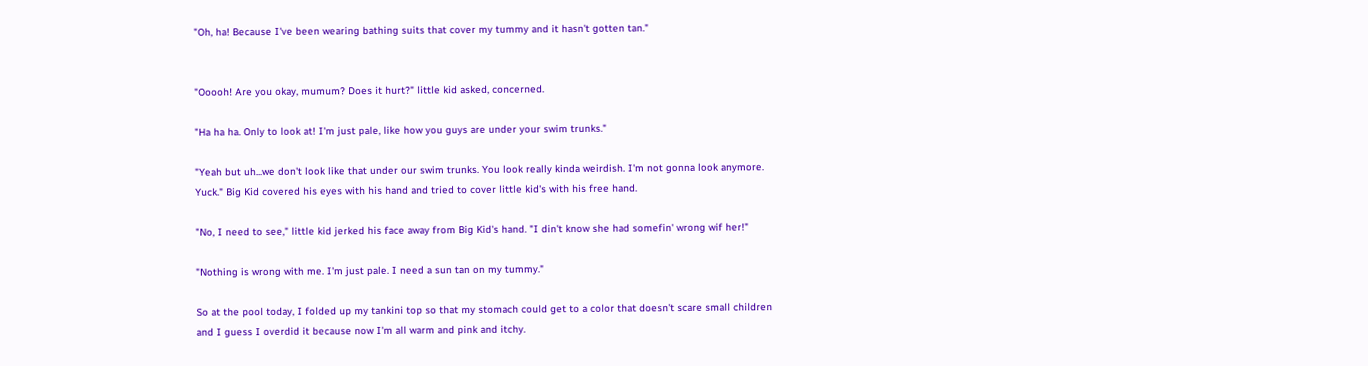"Oh, ha! Because I've been wearing bathing suits that cover my tummy and it hasn't gotten tan."


"Ooooh! Are you okay, mumum? Does it hurt?" little kid asked, concerned.

"Ha ha ha. Only to look at! I'm just pale, like how you guys are under your swim trunks."

"Yeah but uh...we don't look like that under our swim trunks. You look really kinda weirdish. I'm not gonna look anymore. Yuck." Big Kid covered his eyes with his hand and tried to cover little kid's with his free hand.

"No, I need to see," little kid jerked his face away from Big Kid's hand. "I din't know she had somefin' wrong wif her!"

"Nothing is wrong with me. I'm just pale. I need a sun tan on my tummy."

So at the pool today, I folded up my tankini top so that my stomach could get to a color that doesn't scare small children and I guess I overdid it because now I'm all warm and pink and itchy.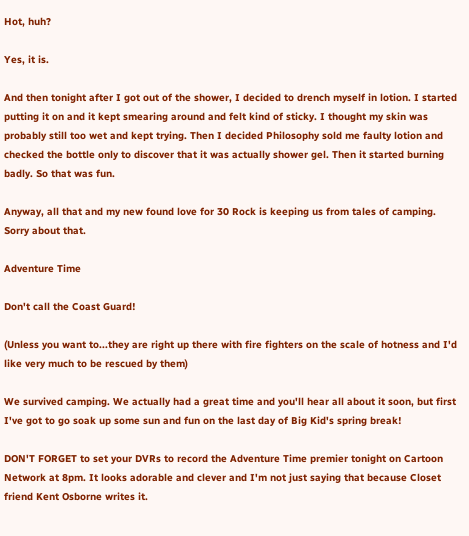Hot, huh?

Yes, it is.

And then tonight after I got out of the shower, I decided to drench myself in lotion. I started putting it on and it kept smearing around and felt kind of sticky. I thought my skin was probably still too wet and kept trying. Then I decided Philosophy sold me faulty lotion and checked the bottle only to discover that it was actually shower gel. Then it started burning badly. So that was fun.

Anyway, all that and my new found love for 30 Rock is keeping us from tales of camping. Sorry about that.

Adventure Time

Don't call the Coast Guard!

(Unless you want to...they are right up there with fire fighters on the scale of hotness and I'd like very much to be rescued by them)

We survived camping. We actually had a great time and you'll hear all about it soon, but first I've got to go soak up some sun and fun on the last day of Big Kid's spring break!

DON'T FORGET to set your DVRs to record the Adventure Time premier tonight on Cartoon Network at 8pm. It looks adorable and clever and I'm not just saying that because Closet friend Kent Osborne writes it.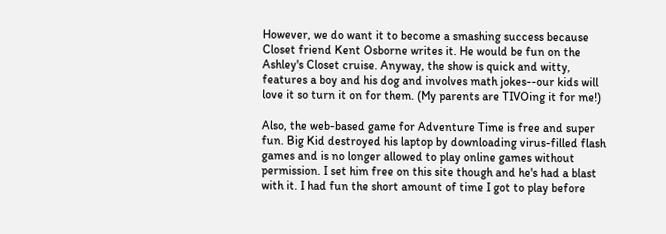However, we do want it to become a smashing success because Closet friend Kent Osborne writes it. He would be fun on the Ashley's Closet cruise. Anyway, the show is quick and witty, features a boy and his dog and involves math jokes--our kids will love it so turn it on for them. (My parents are TIVOing it for me!)

Also, the web-based game for Adventure Time is free and super fun. Big Kid destroyed his laptop by downloading virus-filled flash games and is no longer allowed to play online games without permission. I set him free on this site though and he's had a blast with it. I had fun the short amount of time I got to play before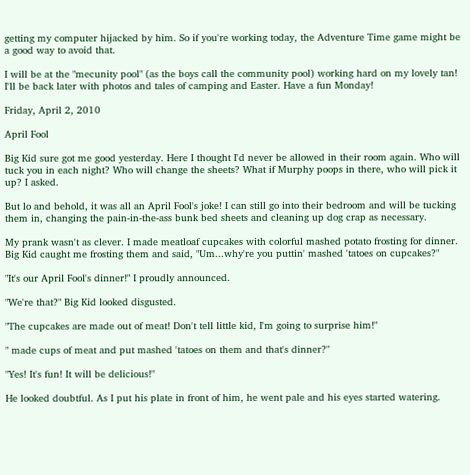getting my computer hijacked by him. So if you're working today, the Adventure Time game might be a good way to avoid that.

I will be at the "mecunity pool" (as the boys call the community pool) working hard on my lovely tan! I'll be back later with photos and tales of camping and Easter. Have a fun Monday!

Friday, April 2, 2010

April Fool

Big Kid sure got me good yesterday. Here I thought I'd never be allowed in their room again. Who will tuck you in each night? Who will change the sheets? What if Murphy poops in there, who will pick it up? I asked.

But lo and behold, it was all an April Fool's joke! I can still go into their bedroom and will be tucking them in, changing the pain-in-the-ass bunk bed sheets and cleaning up dog crap as necessary.

My prank wasn't as clever. I made meatloaf cupcakes with colorful mashed potato frosting for dinner. Big Kid caught me frosting them and said, "Um...why're you puttin' mashed 'tatoes on cupcakes?"

"It's our April Fool's dinner!" I proudly announced.

"We're that?" Big Kid looked disgusted.

"The cupcakes are made out of meat! Don't tell little kid, I'm going to surprise him!"

" made cups of meat and put mashed 'tatoes on them and that's dinner?"

"Yes! It's fun! It will be delicious!"

He looked doubtful. As I put his plate in front of him, he went pale and his eyes started watering.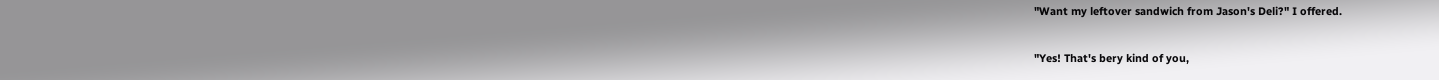"Want my leftover sandwich from Jason's Deli?" I offered.

"Yes! That's bery kind of you,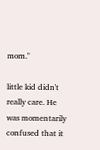mom."

little kid didn't really care. He was momentarily confused that it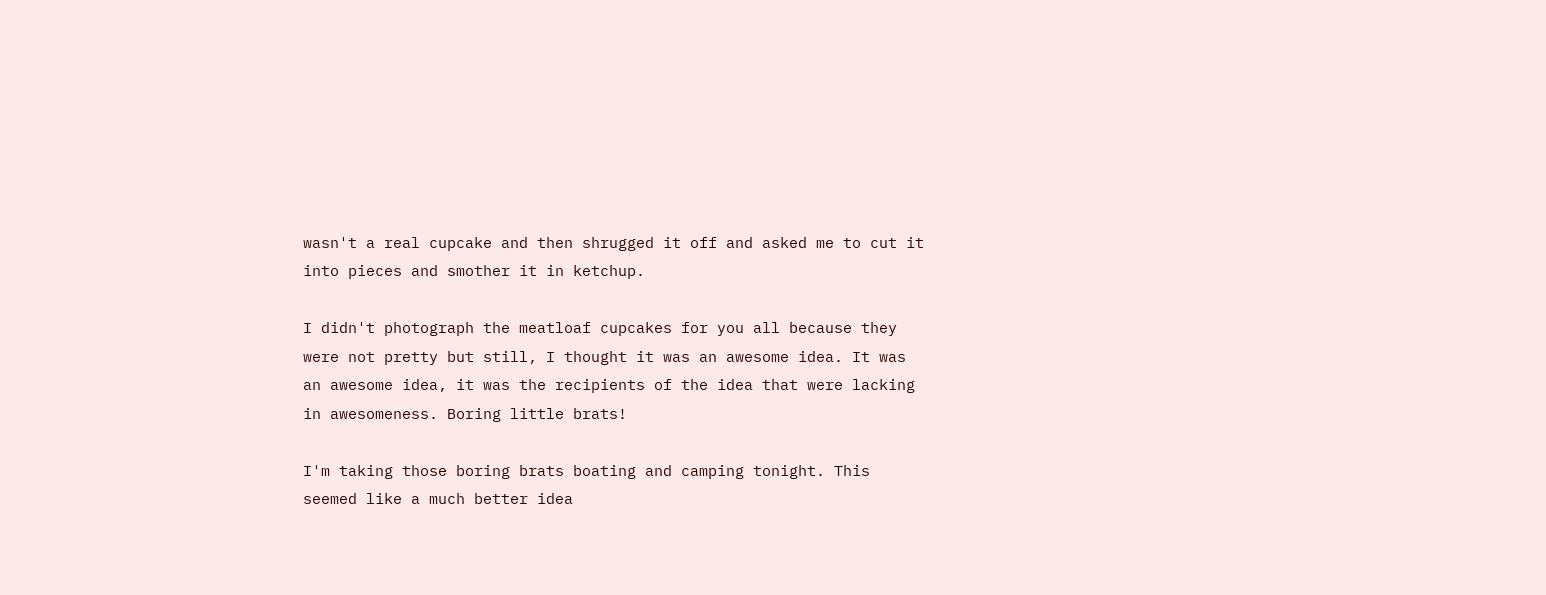wasn't a real cupcake and then shrugged it off and asked me to cut it into pieces and smother it in ketchup.

I didn't photograph the meatloaf cupcakes for you all because they were not pretty but still, I thought it was an awesome idea. It was an awesome idea, it was the recipients of the idea that were lacking in awesomeness. Boring little brats!

I'm taking those boring brats boating and camping tonight. This seemed like a much better idea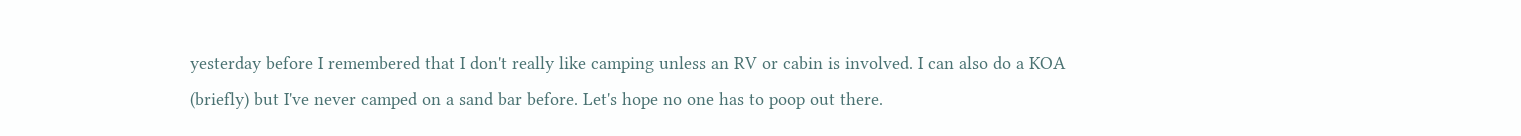yesterday before I remembered that I don't really like camping unless an RV or cabin is involved. I can also do a KOA (briefly) but I've never camped on a sand bar before. Let's hope no one has to poop out there.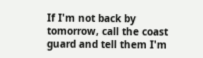If I'm not back by tomorrow, call the coast guard and tell them I'm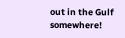out in the Gulf somewhere!